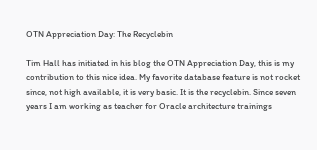OTN Appreciation Day: The Recyclebin

Tim Hall has initiated in his blog the OTN Appreciation Day, this is my contribution to this nice idea. My favorite database feature is not rocket since, not high available, it is very basic. It is the recyclebin. Since seven years I am working as teacher for Oracle architecture trainings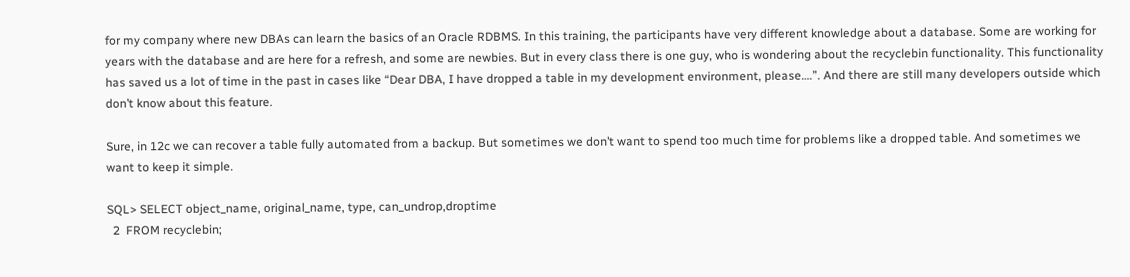for my company where new DBAs can learn the basics of an Oracle RDBMS. In this training, the participants have very different knowledge about a database. Some are working for years with the database and are here for a refresh, and some are newbies. But in every class there is one guy, who is wondering about the recyclebin functionality. This functionality has saved us a lot of time in the past in cases like “Dear DBA, I have dropped a table in my development environment, please….”. And there are still many developers outside which don’t know about this feature.

Sure, in 12c we can recover a table fully automated from a backup. But sometimes we don’t want to spend too much time for problems like a dropped table. And sometimes we want to keep it simple.

SQL> SELECT object_name, original_name, type, can_undrop,droptime
  2  FROM recyclebin;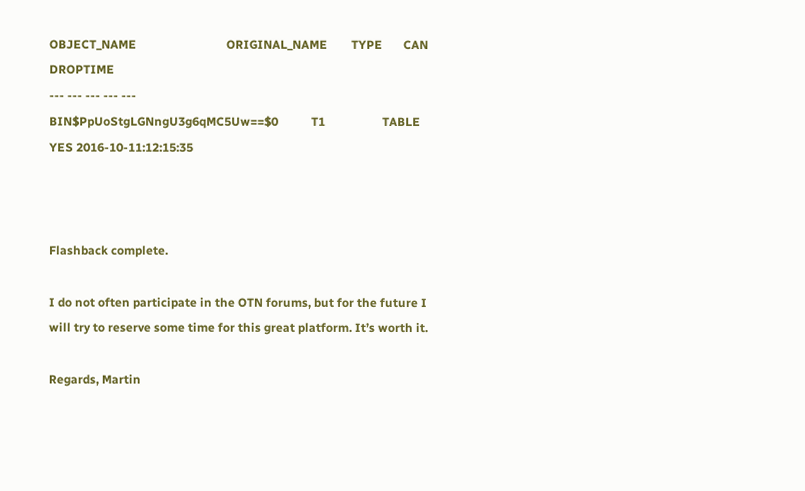OBJECT_NAME                              ORIGINAL_NAME        TYPE       CAN DROPTIME
--- --- --- --- ---
BIN$PpUoStgLGNngU3g6qMC5Uw==$0           T1                   TABLE      YES 2016-10-11:12:15:35



Flashback complete.

I do not often participate in the OTN forums, but for the future I will try to reserve some time for this great platform. It’s worth it.

Regards, Martin